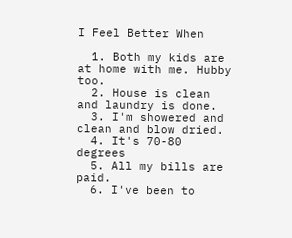I Feel Better When

  1. Both my kids are at home with me. Hubby too.
  2. House is clean and laundry is done.
  3. I'm showered and clean and blow dried.
  4. It's 70-80 degrees
  5. All my bills are paid.
  6. I've been to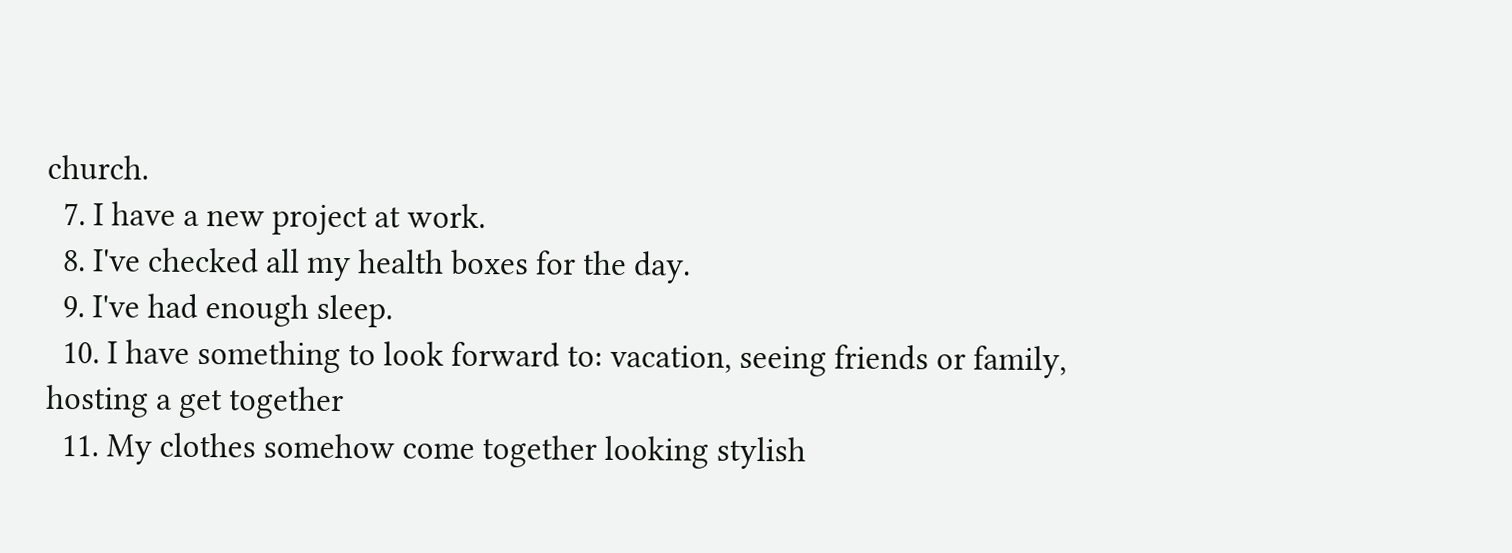church.
  7. I have a new project at work.
  8. I've checked all my health boxes for the day.
  9. I've had enough sleep.
  10. I have something to look forward to: vacation, seeing friends or family, hosting a get together
  11. My clothes somehow come together looking stylish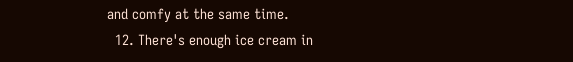and comfy at the same time.
  12. There's enough ice cream in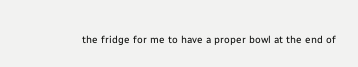the fridge for me to have a proper bowl at the end of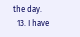the day.
  13. I have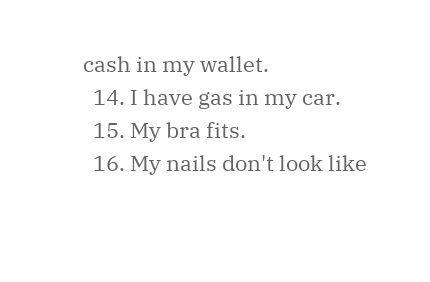cash in my wallet.
  14. I have gas in my car.
  15. My bra fits.
  16. My nails don't look like